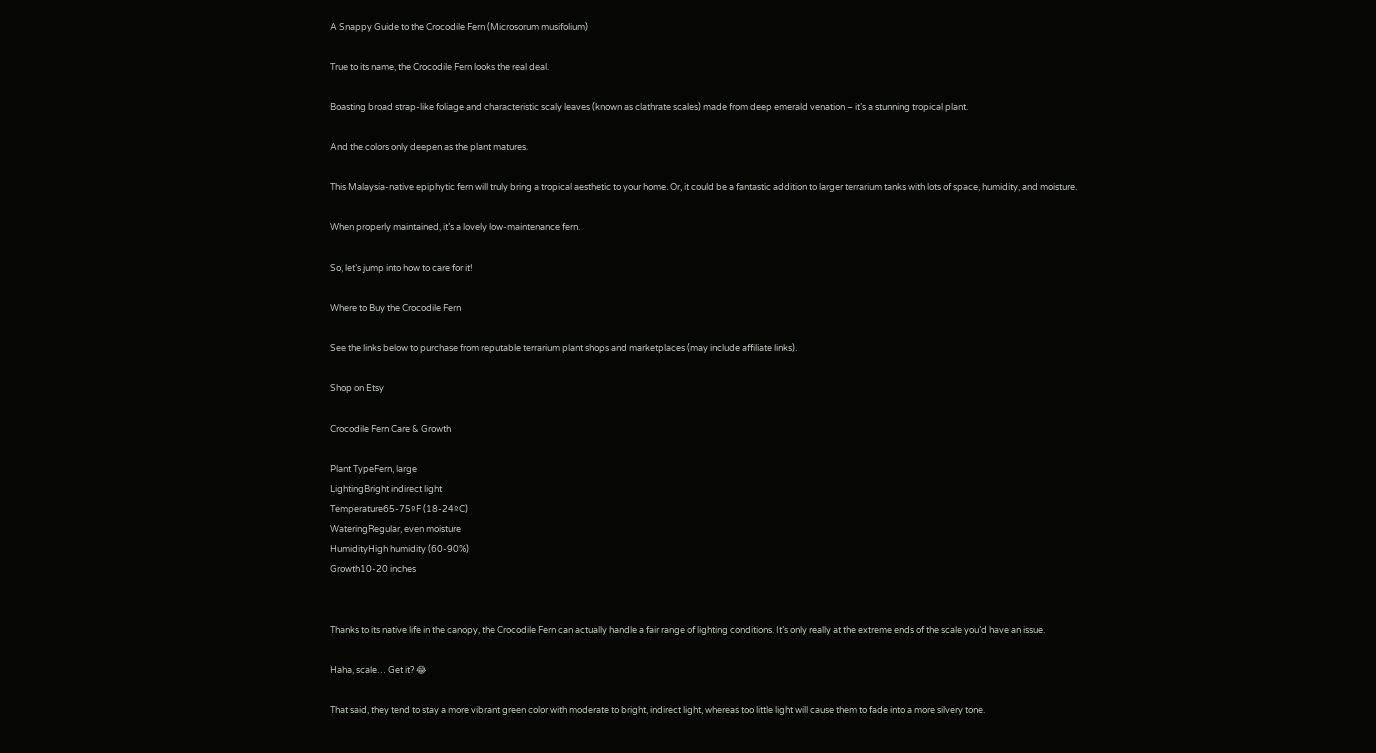A Snappy Guide to the Crocodile Fern (Microsorum musifolium)

True to its name, the Crocodile Fern looks the real deal.

Boasting broad strap-like foliage and characteristic scaly leaves (known as clathrate scales) made from deep emerald venation – it’s a stunning tropical plant.

And the colors only deepen as the plant matures.

This Malaysia-native epiphytic fern will truly bring a tropical aesthetic to your home. Or, it could be a fantastic addition to larger terrarium tanks with lots of space, humidity, and moisture.

When properly maintained, it’s a lovely low-maintenance fern.

So, let’s jump into how to care for it!

Where to Buy the Crocodile Fern

See the links below to purchase from reputable terrarium plant shops and marketplaces (may include affiliate links).

Shop on Etsy

Crocodile Fern Care & Growth

Plant TypeFern, large
LightingBright indirect light
Temperature65-75ºF (18-24ºC)
WateringRegular, even moisture
HumidityHigh humidity (60-90%)
Growth10-20 inches


Thanks to its native life in the canopy, the Crocodile Fern can actually handle a fair range of lighting conditions. It’s only really at the extreme ends of the scale you’d have an issue.

Haha, scale… Get it? 😂

That said, they tend to stay a more vibrant green color with moderate to bright, indirect light, whereas too little light will cause them to fade into a more silvery tone.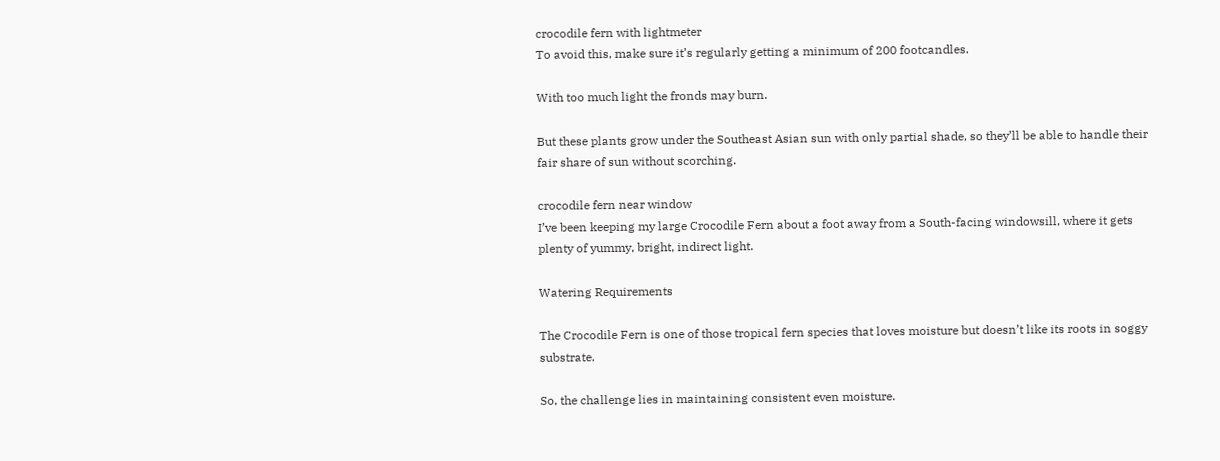crocodile fern with lightmeter
To avoid this, make sure it’s regularly getting a minimum of 200 footcandles.

With too much light the fronds may burn.

But these plants grow under the Southeast Asian sun with only partial shade, so they’ll be able to handle their fair share of sun without scorching.

crocodile fern near window
I’ve been keeping my large Crocodile Fern about a foot away from a South-facing windowsill, where it gets plenty of yummy, bright, indirect light.

Watering Requirements

The Crocodile Fern is one of those tropical fern species that loves moisture but doesn’t like its roots in soggy substrate.

So, the challenge lies in maintaining consistent even moisture.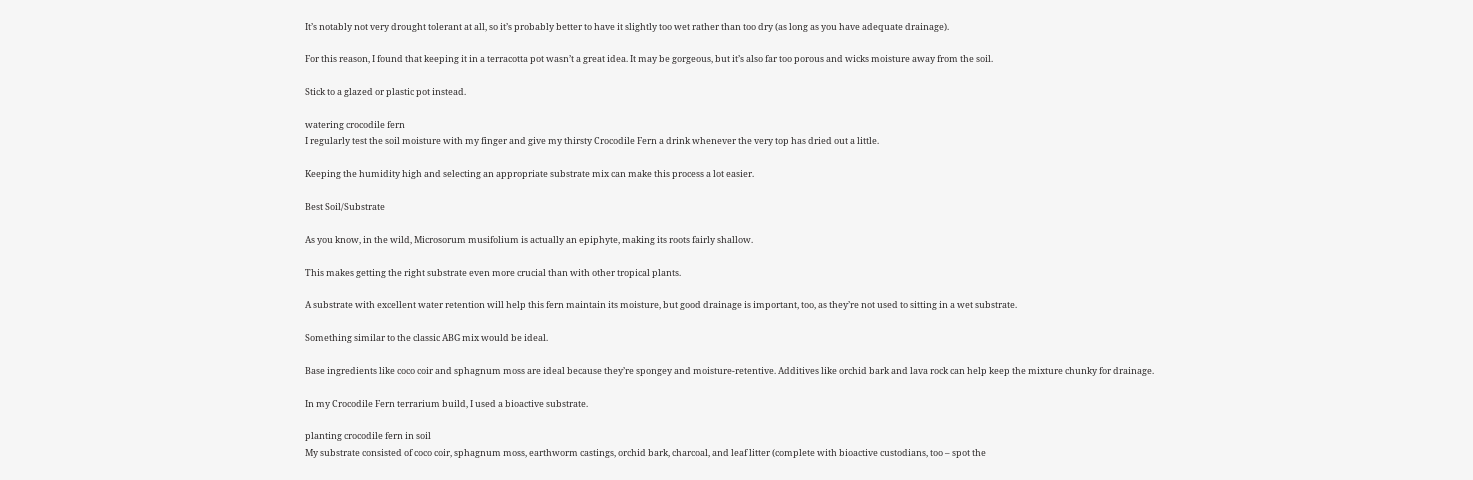It’s notably not very drought tolerant at all, so it’s probably better to have it slightly too wet rather than too dry (as long as you have adequate drainage).

For this reason, I found that keeping it in a terracotta pot wasn’t a great idea. It may be gorgeous, but it’s also far too porous and wicks moisture away from the soil.

Stick to a glazed or plastic pot instead.

watering crocodile fern
I regularly test the soil moisture with my finger and give my thirsty Crocodile Fern a drink whenever the very top has dried out a little.

Keeping the humidity high and selecting an appropriate substrate mix can make this process a lot easier.

Best Soil/Substrate

As you know, in the wild, Microsorum musifolium is actually an epiphyte, making its roots fairly shallow.

This makes getting the right substrate even more crucial than with other tropical plants.

A substrate with excellent water retention will help this fern maintain its moisture, but good drainage is important, too, as they’re not used to sitting in a wet substrate.

Something similar to the classic ABG mix would be ideal.

Base ingredients like coco coir and sphagnum moss are ideal because they’re spongey and moisture-retentive. Additives like orchid bark and lava rock can help keep the mixture chunky for drainage.

In my Crocodile Fern terrarium build, I used a bioactive substrate.

planting crocodile fern in soil
My substrate consisted of coco coir, sphagnum moss, earthworm castings, orchid bark, charcoal, and leaf litter (complete with bioactive custodians, too – spot the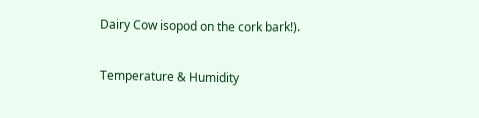Dairy Cow isopod on the cork bark!).

Temperature & Humidity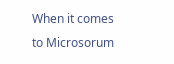When it comes to Microsorum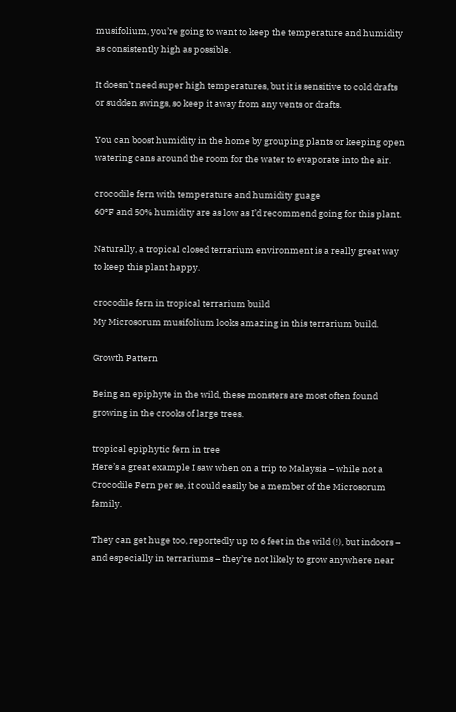musifolium, you’re going to want to keep the temperature and humidity as consistently high as possible.

It doesn’t need super high temperatures, but it is sensitive to cold drafts or sudden swings, so keep it away from any vents or drafts.

You can boost humidity in the home by grouping plants or keeping open watering cans around the room for the water to evaporate into the air.

crocodile fern with temperature and humidity guage
60°F and 50% humidity are as low as I’d recommend going for this plant.

Naturally, a tropical closed terrarium environment is a really great way to keep this plant happy.

crocodile fern in tropical terrarium build
My Microsorum musifolium looks amazing in this terrarium build.

Growth Pattern

Being an epiphyte in the wild, these monsters are most often found growing in the crooks of large trees.

tropical epiphytic fern in tree
Here’s a great example I saw when on a trip to Malaysia – while not a Crocodile Fern per se, it could easily be a member of the Microsorum family.

They can get huge too, reportedly up to 6 feet in the wild (!), but indoors – and especially in terrariums – they’re not likely to grow anywhere near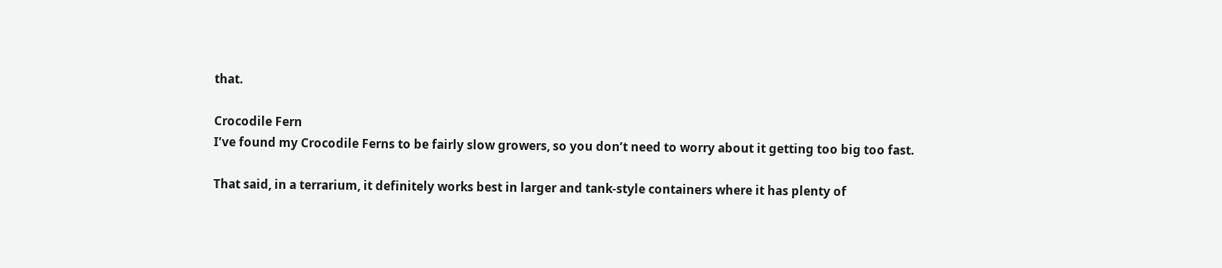that.

Crocodile Fern
I’ve found my Crocodile Ferns to be fairly slow growers, so you don’t need to worry about it getting too big too fast.

That said, in a terrarium, it definitely works best in larger and tank-style containers where it has plenty of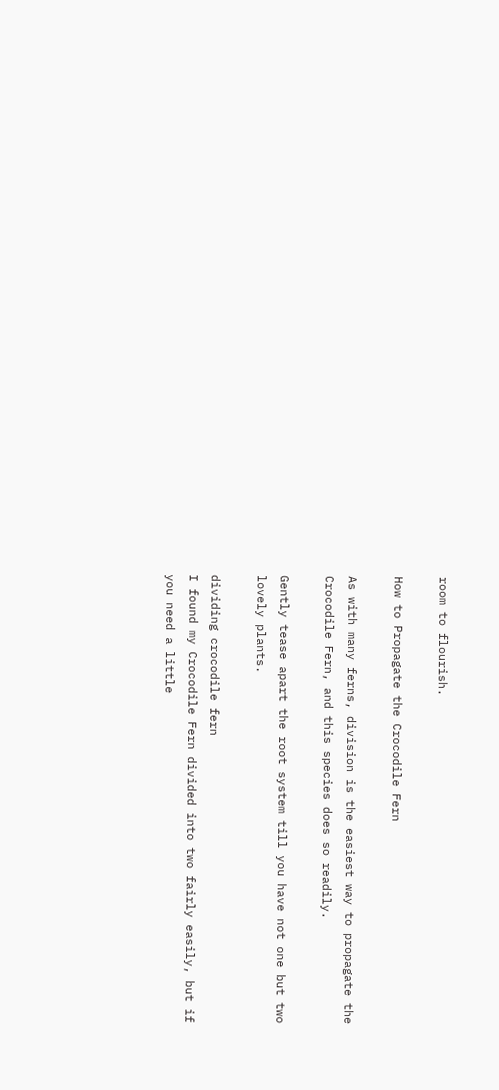room to flourish.

How to Propagate the Crocodile Fern

As with many ferns, division is the easiest way to propagate the Crocodile Fern, and this species does so readily.

Gently tease apart the root system till you have not one but two lovely plants.

dividing crocodile fern
I found my Crocodile Fern divided into two fairly easily, but if you need a little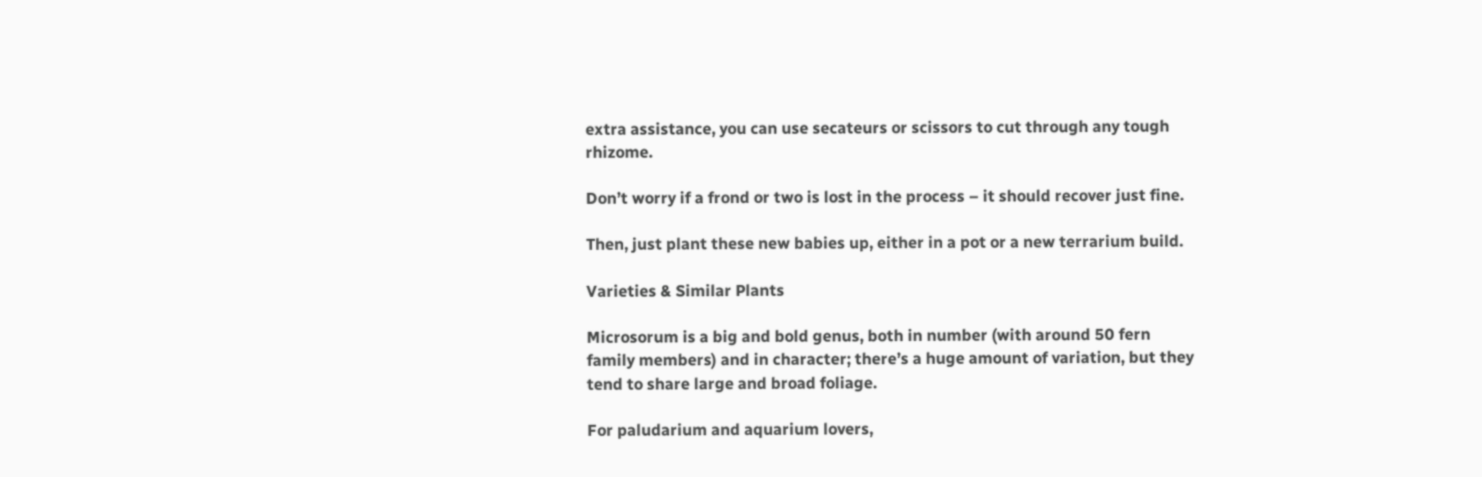extra assistance, you can use secateurs or scissors to cut through any tough rhizome.

Don’t worry if a frond or two is lost in the process – it should recover just fine.

Then, just plant these new babies up, either in a pot or a new terrarium build.

Varieties & Similar Plants

Microsorum is a big and bold genus, both in number (with around 50 fern family members) and in character; there’s a huge amount of variation, but they tend to share large and broad foliage.

For paludarium and aquarium lovers,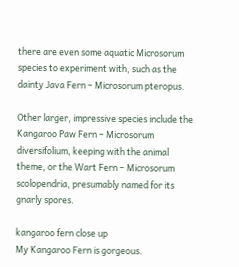there are even some aquatic Microsorum species to experiment with, such as the dainty Java Fern – Microsorum pteropus.

Other larger, impressive species include the Kangaroo Paw Fern – Microsorum diversifolium, keeping with the animal theme, or the Wart Fern – Microsorum scolopendria, presumably named for its gnarly spores.

kangaroo fern close up
My Kangaroo Fern is gorgeous.